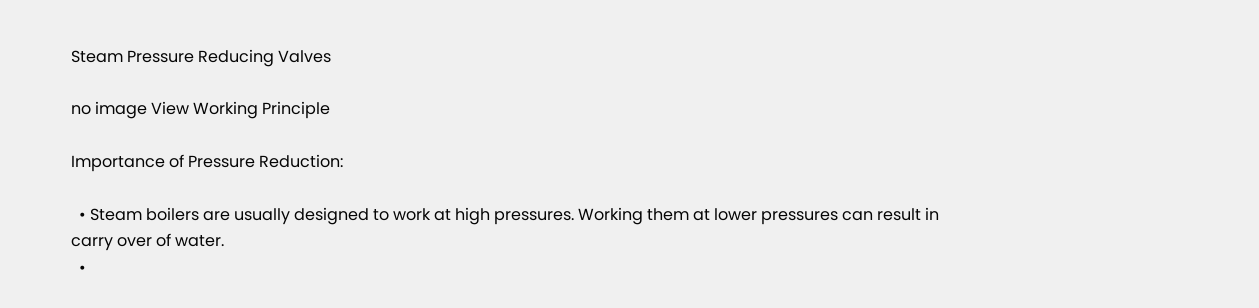Steam Pressure Reducing Valves

no image View Working Principle

Importance of Pressure Reduction:

  • Steam boilers are usually designed to work at high pressures. Working them at lower pressures can result in carry over of water.
  •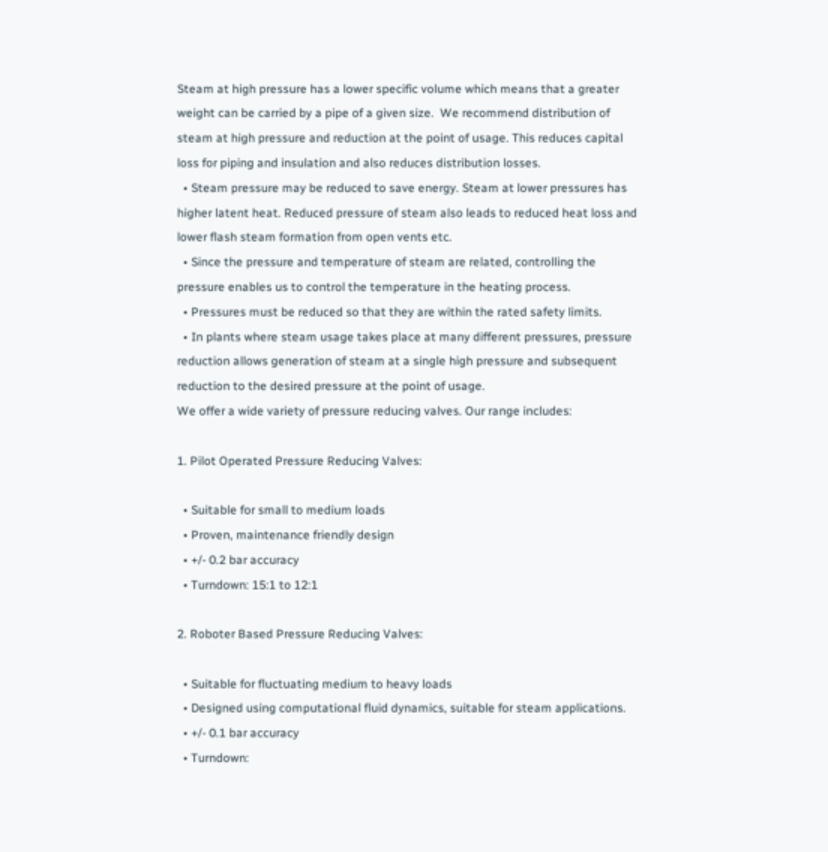Steam at high pressure has a lower specific volume which means that a greater weight can be carried by a pipe of a given size.  We recommend distribution of steam at high pressure and reduction at the point of usage. This reduces capital loss for piping and insulation and also reduces distribution losses.
  • Steam pressure may be reduced to save energy. Steam at lower pressures has higher latent heat. Reduced pressure of steam also leads to reduced heat loss and lower flash steam formation from open vents etc.
  • Since the pressure and temperature of steam are related, controlling the pressure enables us to control the temperature in the heating process.
  • Pressures must be reduced so that they are within the rated safety limits.
  • In plants where steam usage takes place at many different pressures, pressure reduction allows generation of steam at a single high pressure and subsequent reduction to the desired pressure at the point of usage.
We offer a wide variety of pressure reducing valves. Our range includes:

1. Pilot Operated Pressure Reducing Valves:

  • Suitable for small to medium loads
  • Proven, maintenance friendly design
  • +/- 0.2 bar accuracy
  • Turndown: 15:1 to 12:1

2. Roboter Based Pressure Reducing Valves:

  • Suitable for fluctuating medium to heavy loads
  • Designed using computational fluid dynamics, suitable for steam applications.
  • +/- 0.1 bar accuracy
  • Turndown: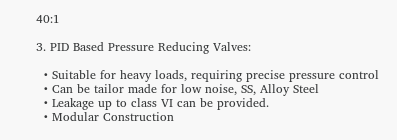40:1

3. PID Based Pressure Reducing Valves:

  • Suitable for heavy loads, requiring precise pressure control
  • Can be tailor made for low noise, SS, Alloy Steel
  • Leakage up to class VI can be provided.
  • Modular Construction